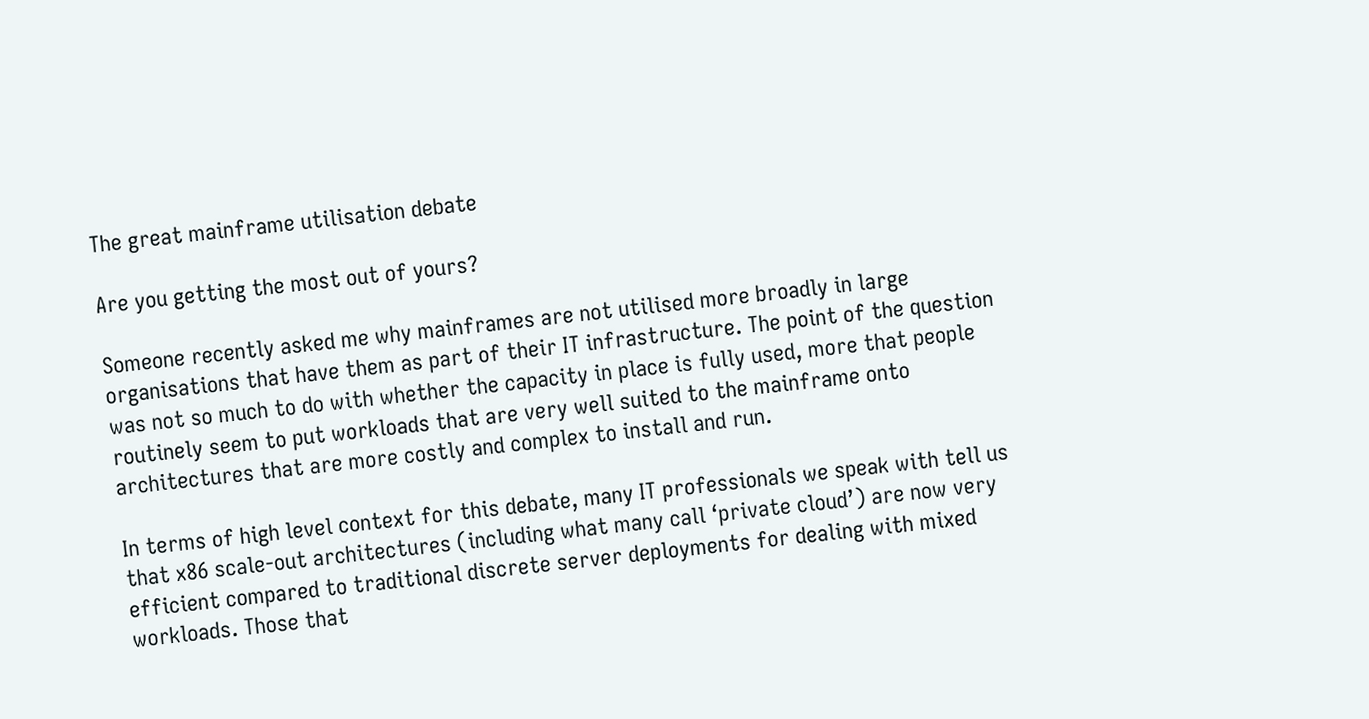The great mainframe utilisation debate

Are you getting the most out of yours?

Someone recently asked me why mainframes are not utilised more broadly in large organisations that have them as part of their IT infrastructure. The point of the question was not so much to do with whether the capacity in place is fully used, more that people routinely seem to put workloads that are very well suited to the mainframe onto architectures that are more costly and complex to install and run.

In terms of high level context for this debate, many IT professionals we speak with tell us that x86 scale-out architectures (including what many call ‘private cloud’) are now very efficient compared to traditional discrete server deployments for dealing with mixed workloads. Those that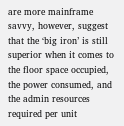are more mainframe savvy, however, suggest that the ‘big iron’ is still superior when it comes to the floor space occupied, the power consumed, and the admin resources required per unit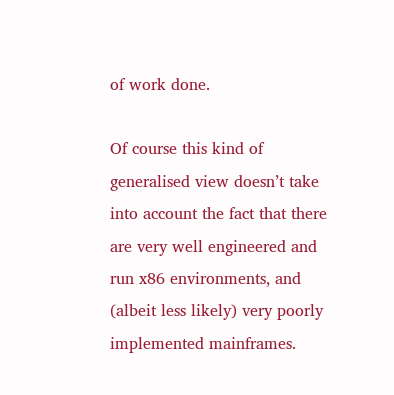of work done.

Of course this kind of generalised view doesn’t take into account the fact that there are very well engineered and run x86 environments, and (albeit less likely) very poorly implemented mainframes.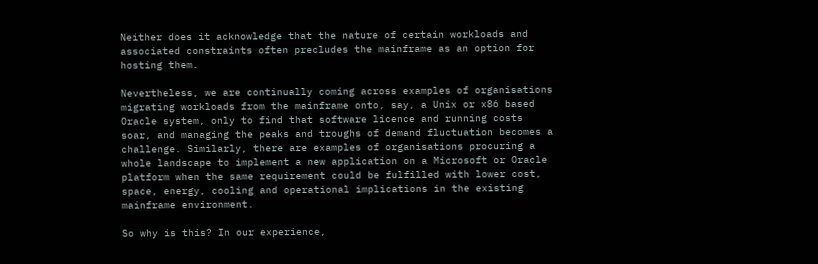Neither does it acknowledge that the nature of certain workloads and associated constraints often precludes the mainframe as an option for hosting them.

Nevertheless, we are continually coming across examples of organisations migrating workloads from the mainframe onto, say, a Unix or x86 based Oracle system, only to find that software licence and running costs soar, and managing the peaks and troughs of demand fluctuation becomes a challenge. Similarly, there are examples of organisations procuring a whole landscape to implement a new application on a Microsoft or Oracle platform when the same requirement could be fulfilled with lower cost, space, energy, cooling and operational implications in the existing mainframe environment.

So why is this? In our experience,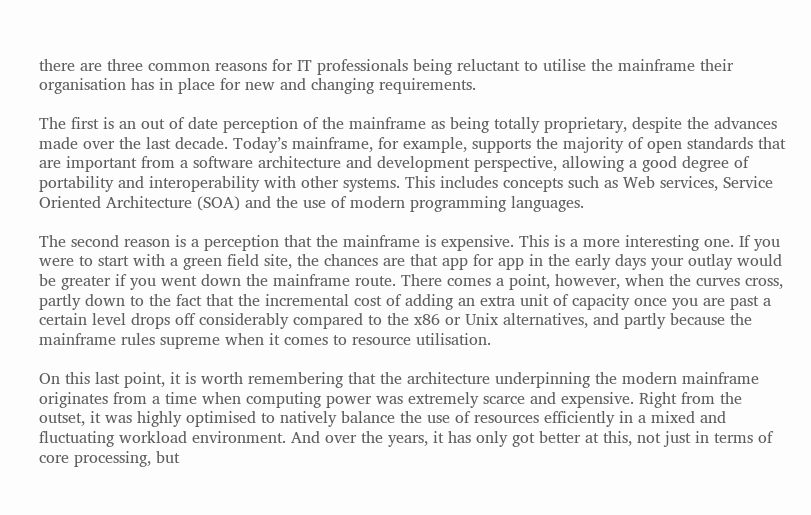there are three common reasons for IT professionals being reluctant to utilise the mainframe their organisation has in place for new and changing requirements.

The first is an out of date perception of the mainframe as being totally proprietary, despite the advances made over the last decade. Today’s mainframe, for example, supports the majority of open standards that are important from a software architecture and development perspective, allowing a good degree of portability and interoperability with other systems. This includes concepts such as Web services, Service Oriented Architecture (SOA) and the use of modern programming languages.

The second reason is a perception that the mainframe is expensive. This is a more interesting one. If you were to start with a green field site, the chances are that app for app in the early days your outlay would be greater if you went down the mainframe route. There comes a point, however, when the curves cross, partly down to the fact that the incremental cost of adding an extra unit of capacity once you are past a certain level drops off considerably compared to the x86 or Unix alternatives, and partly because the mainframe rules supreme when it comes to resource utilisation.

On this last point, it is worth remembering that the architecture underpinning the modern mainframe originates from a time when computing power was extremely scarce and expensive. Right from the outset, it was highly optimised to natively balance the use of resources efficiently in a mixed and fluctuating workload environment. And over the years, it has only got better at this, not just in terms of core processing, but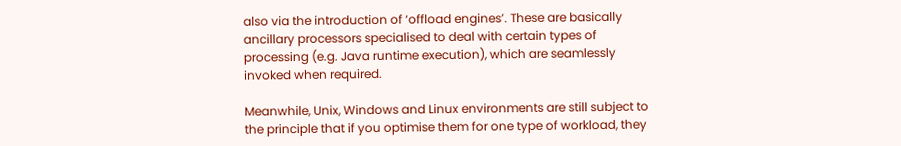also via the introduction of ‘offload engines’. These are basically ancillary processors specialised to deal with certain types of processing (e.g. Java runtime execution), which are seamlessly invoked when required.

Meanwhile, Unix, Windows and Linux environments are still subject to the principle that if you optimise them for one type of workload, they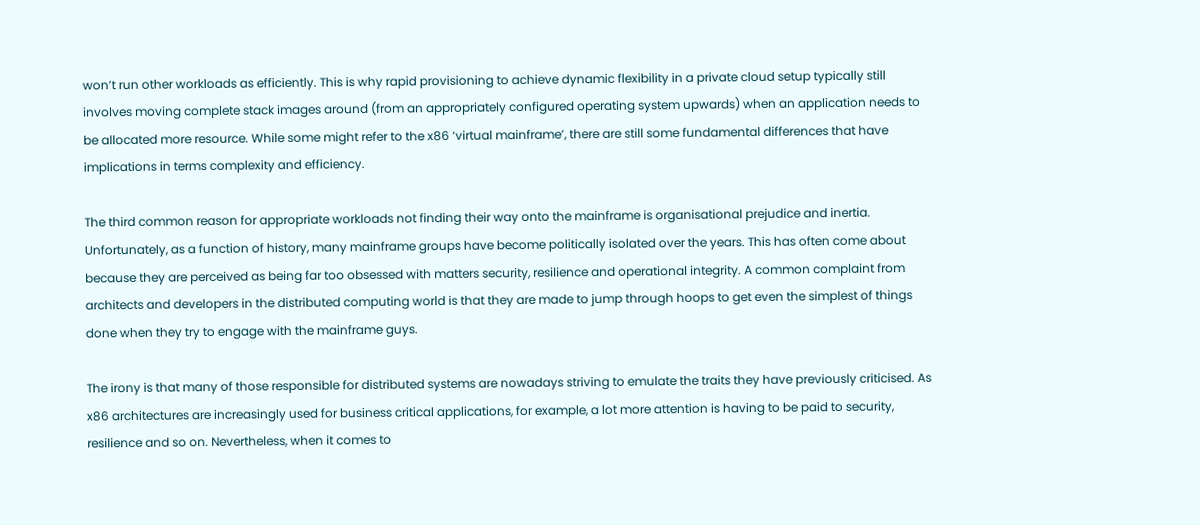won’t run other workloads as efficiently. This is why rapid provisioning to achieve dynamic flexibility in a private cloud setup typically still involves moving complete stack images around (from an appropriately configured operating system upwards) when an application needs to be allocated more resource. While some might refer to the x86 ‘virtual mainframe’, there are still some fundamental differences that have implications in terms complexity and efficiency.

The third common reason for appropriate workloads not finding their way onto the mainframe is organisational prejudice and inertia. Unfortunately, as a function of history, many mainframe groups have become politically isolated over the years. This has often come about because they are perceived as being far too obsessed with matters security, resilience and operational integrity. A common complaint from architects and developers in the distributed computing world is that they are made to jump through hoops to get even the simplest of things done when they try to engage with the mainframe guys.

The irony is that many of those responsible for distributed systems are nowadays striving to emulate the traits they have previously criticised. As x86 architectures are increasingly used for business critical applications, for example, a lot more attention is having to be paid to security, resilience and so on. Nevertheless, when it comes to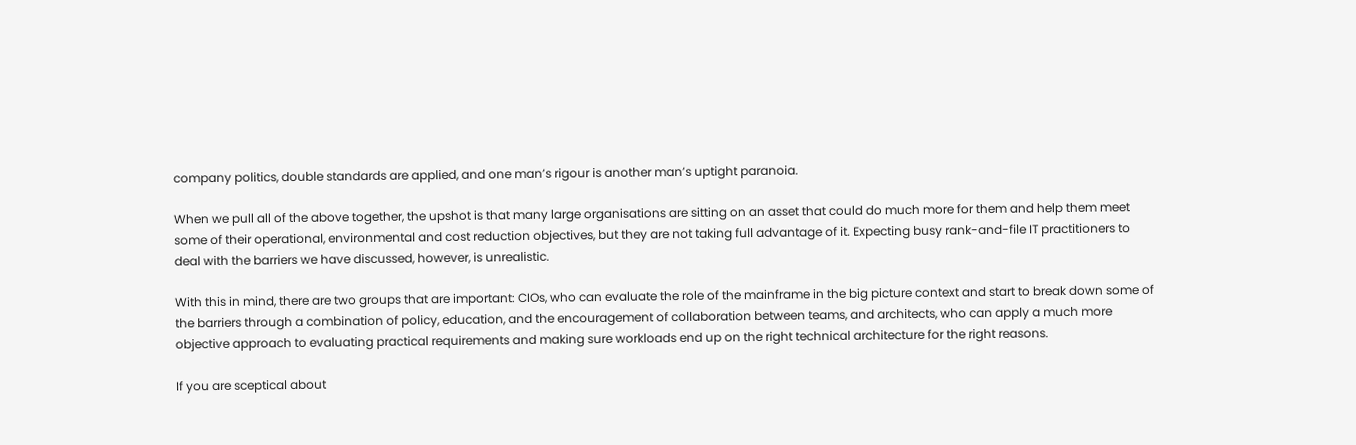company politics, double standards are applied, and one man’s rigour is another man’s uptight paranoia.

When we pull all of the above together, the upshot is that many large organisations are sitting on an asset that could do much more for them and help them meet some of their operational, environmental and cost reduction objectives, but they are not taking full advantage of it. Expecting busy rank-and-file IT practitioners to deal with the barriers we have discussed, however, is unrealistic.

With this in mind, there are two groups that are important: CIOs, who can evaluate the role of the mainframe in the big picture context and start to break down some of the barriers through a combination of policy, education, and the encouragement of collaboration between teams, and architects, who can apply a much more objective approach to evaluating practical requirements and making sure workloads end up on the right technical architecture for the right reasons.

If you are sceptical about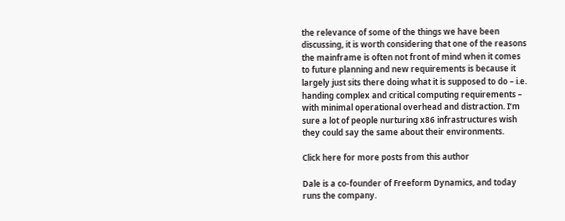the relevance of some of the things we have been discussing, it is worth considering that one of the reasons the mainframe is often not front of mind when it comes to future planning and new requirements is because it largely just sits there doing what it is supposed to do – i.e. handing complex and critical computing requirements – with minimal operational overhead and distraction. I’m sure a lot of people nurturing x86 infrastructures wish they could say the same about their environments.

Click here for more posts from this author

Dale is a co-founder of Freeform Dynamics, and today runs the company.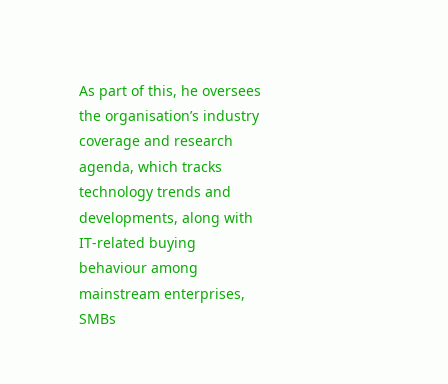As part of this, he oversees the organisation’s industry coverage and research agenda, which tracks technology trends and developments, along with IT-related buying behaviour among mainstream enterprises, SMBs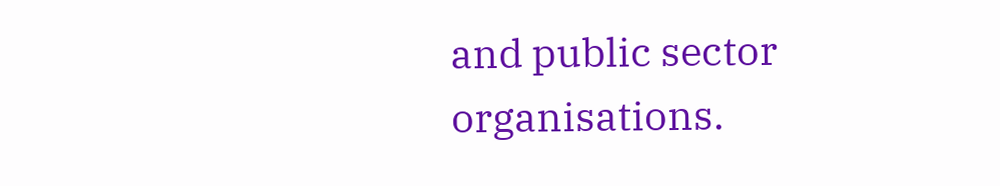and public sector organisations.